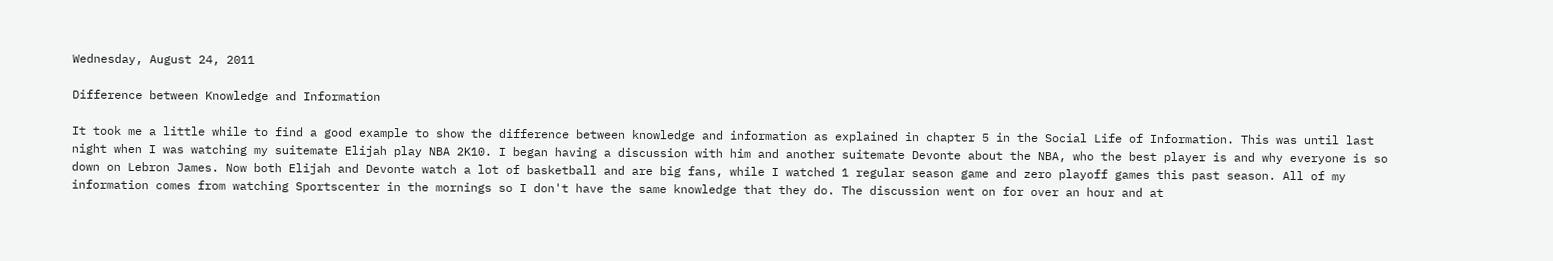Wednesday, August 24, 2011

Difference between Knowledge and Information

It took me a little while to find a good example to show the difference between knowledge and information as explained in chapter 5 in the Social Life of Information. This was until last night when I was watching my suitemate Elijah play NBA 2K10. I began having a discussion with him and another suitemate Devonte about the NBA, who the best player is and why everyone is so down on Lebron James. Now both Elijah and Devonte watch a lot of basketball and are big fans, while I watched 1 regular season game and zero playoff games this past season. All of my information comes from watching Sportscenter in the mornings so I don't have the same knowledge that they do. The discussion went on for over an hour and at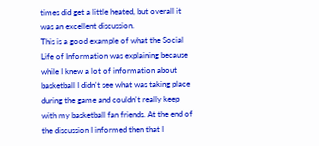times did get a little heated, but overall it was an excellent discussion.
This is a good example of what the Social Life of Information was explaining because while I knew a lot of information about basketball I didn't see what was taking place during the game and couldn't really keep with my basketball fan friends. At the end of the discussion I informed then that I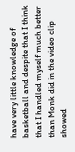have very little knowledge of basketball and despite that I think that I handled myself much better than Monk did in the video clip showed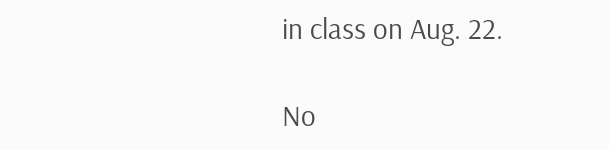in class on Aug. 22.

No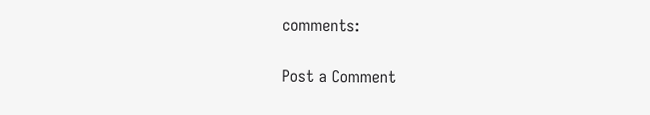comments:

Post a Comment